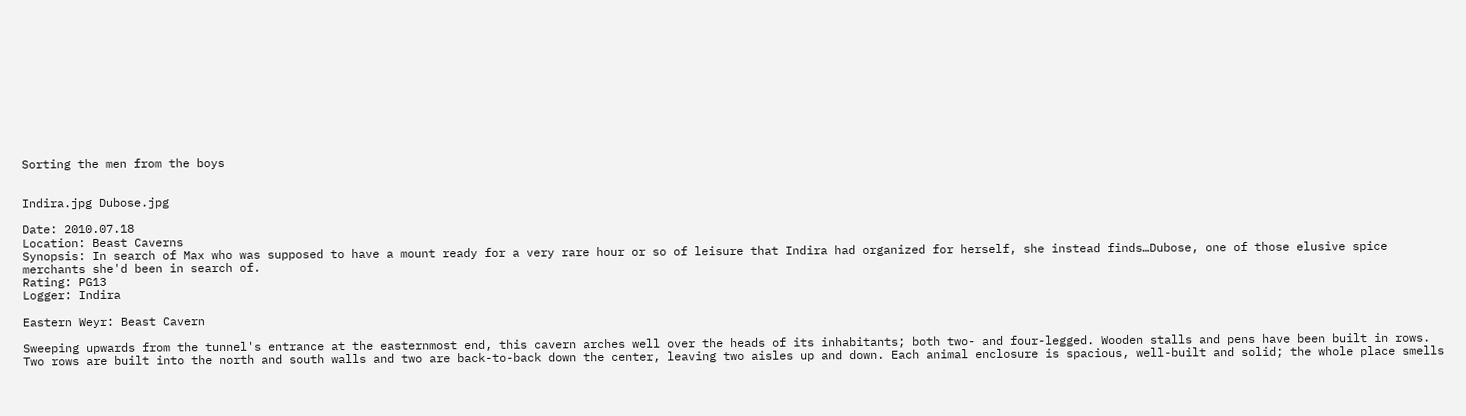Sorting the men from the boys


Indira.jpg Dubose.jpg

Date: 2010.07.18
Location: Beast Caverns
Synopsis: In search of Max who was supposed to have a mount ready for a very rare hour or so of leisure that Indira had organized for herself, she instead finds…Dubose, one of those elusive spice merchants she'd been in search of.
Rating: PG13
Logger: Indira

Eastern Weyr: Beast Cavern

Sweeping upwards from the tunnel's entrance at the easternmost end, this cavern arches well over the heads of its inhabitants; both two- and four-legged. Wooden stalls and pens have been built in rows. Two rows are built into the north and south walls and two are back-to-back down the center, leaving two aisles up and down. Each animal enclosure is spacious, well-built and solid; the whole place smells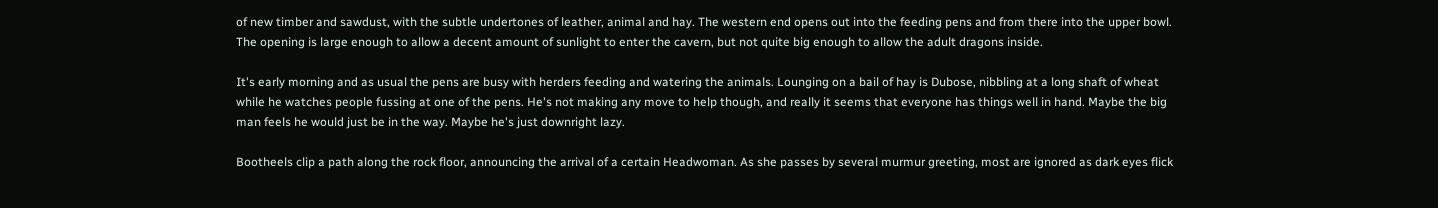of new timber and sawdust, with the subtle undertones of leather, animal and hay. The western end opens out into the feeding pens and from there into the upper bowl. The opening is large enough to allow a decent amount of sunlight to enter the cavern, but not quite big enough to allow the adult dragons inside.

It's early morning and as usual the pens are busy with herders feeding and watering the animals. Lounging on a bail of hay is Dubose, nibbling at a long shaft of wheat while he watches people fussing at one of the pens. He's not making any move to help though, and really it seems that everyone has things well in hand. Maybe the big man feels he would just be in the way. Maybe he's just downright lazy.

Bootheels clip a path along the rock floor, announcing the arrival of a certain Headwoman. As she passes by several murmur greeting, most are ignored as dark eyes flick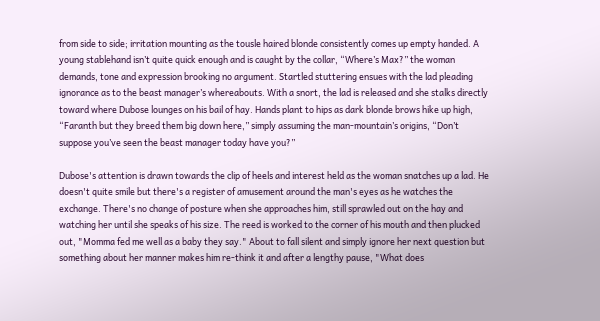from side to side; irritation mounting as the tousle haired blonde consistently comes up empty handed. A young stablehand isn’t quite quick enough and is caught by the collar, “Where’s Max?” the woman demands, tone and expression brooking no argument. Startled stuttering ensues with the lad pleading ignorance as to the beast manager’s whereabouts. With a snort, the lad is released and she stalks directly toward where Dubose lounges on his bail of hay. Hands plant to hips as dark blonde brows hike up high, “Faranth but they breed them big down here,” simply assuming the man-mountain’s origins, “Don’t suppose you’ve seen the beast manager today have you?”

Dubose's attention is drawn towards the clip of heels and interest held as the woman snatches up a lad. He doesn't quite smile but there's a register of amusement around the man's eyes as he watches the exchange. There's no change of posture when she approaches him, still sprawled out on the hay and watching her until she speaks of his size. The reed is worked to the corner of his mouth and then plucked out, "Momma fed me well as a baby they say." About to fall silent and simply ignore her next question but something about her manner makes him re-think it and after a lengthy pause, "What does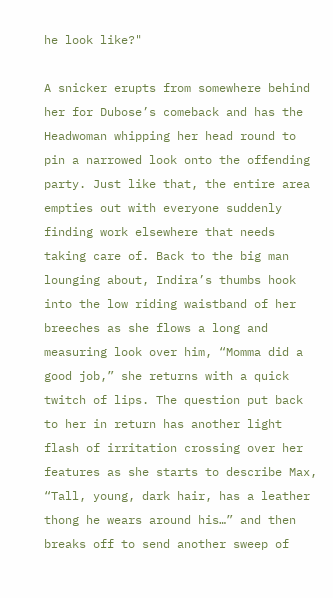he look like?"

A snicker erupts from somewhere behind her for Dubose’s comeback and has the Headwoman whipping her head round to pin a narrowed look onto the offending party. Just like that, the entire area empties out with everyone suddenly finding work elsewhere that needs taking care of. Back to the big man lounging about, Indira’s thumbs hook into the low riding waistband of her breeches as she flows a long and measuring look over him, “Momma did a good job,” she returns with a quick twitch of lips. The question put back to her in return has another light flash of irritation crossing over her features as she starts to describe Max, “Tall, young, dark hair, has a leather thong he wears around his…” and then breaks off to send another sweep of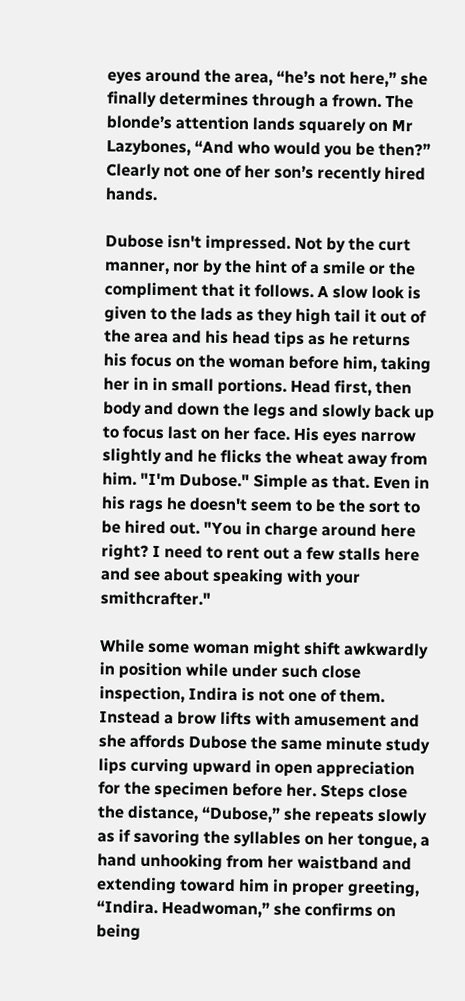eyes around the area, “he’s not here,” she finally determines through a frown. The blonde’s attention lands squarely on Mr Lazybones, “And who would you be then?” Clearly not one of her son’s recently hired hands.

Dubose isn't impressed. Not by the curt manner, nor by the hint of a smile or the compliment that it follows. A slow look is given to the lads as they high tail it out of the area and his head tips as he returns his focus on the woman before him, taking her in in small portions. Head first, then body and down the legs and slowly back up to focus last on her face. His eyes narrow slightly and he flicks the wheat away from him. "I'm Dubose." Simple as that. Even in his rags he doesn't seem to be the sort to be hired out. "You in charge around here right? I need to rent out a few stalls here and see about speaking with your smithcrafter."

While some woman might shift awkwardly in position while under such close inspection, Indira is not one of them. Instead a brow lifts with amusement and she affords Dubose the same minute study lips curving upward in open appreciation for the specimen before her. Steps close the distance, “Dubose,” she repeats slowly as if savoring the syllables on her tongue, a hand unhooking from her waistband and extending toward him in proper greeting, “Indira. Headwoman,” she confirms on being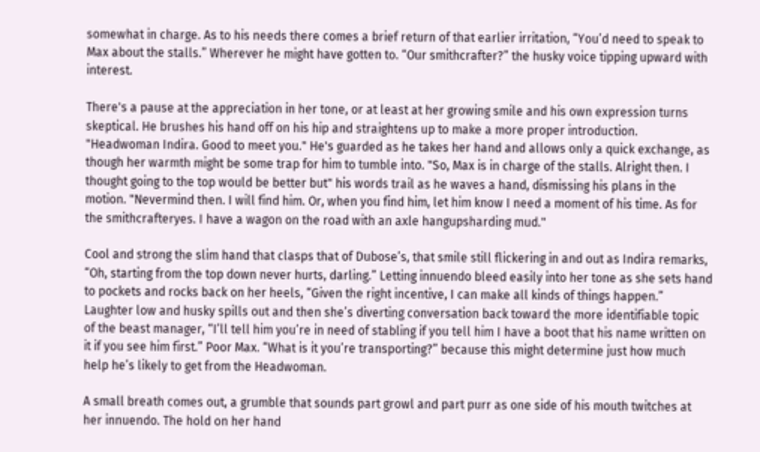somewhat in charge. As to his needs there comes a brief return of that earlier irritation, “You’d need to speak to Max about the stalls.” Wherever he might have gotten to. “Our smithcrafter?” the husky voice tipping upward with interest.

There's a pause at the appreciation in her tone, or at least at her growing smile and his own expression turns skeptical. He brushes his hand off on his hip and straightens up to make a more proper introduction. "Headwoman Indira. Good to meet you." He's guarded as he takes her hand and allows only a quick exchange, as though her warmth might be some trap for him to tumble into. "So, Max is in charge of the stalls. Alright then. I thought going to the top would be better but" his words trail as he waves a hand, dismissing his plans in the motion. "Nevermind then. I will find him. Or, when you find him, let him know I need a moment of his time. As for the smithcrafteryes. I have a wagon on the road with an axle hangupsharding mud."

Cool and strong the slim hand that clasps that of Dubose’s, that smile still flickering in and out as Indira remarks, “Oh, starting from the top down never hurts, darling.” Letting innuendo bleed easily into her tone as she sets hand to pockets and rocks back on her heels, “Given the right incentive, I can make all kinds of things happen.” Laughter low and husky spills out and then she’s diverting conversation back toward the more identifiable topic of the beast manager, “I’ll tell him you’re in need of stabling if you tell him I have a boot that his name written on it if you see him first.” Poor Max. “What is it you’re transporting?” because this might determine just how much help he’s likely to get from the Headwoman.

A small breath comes out, a grumble that sounds part growl and part purr as one side of his mouth twitches at her innuendo. The hold on her hand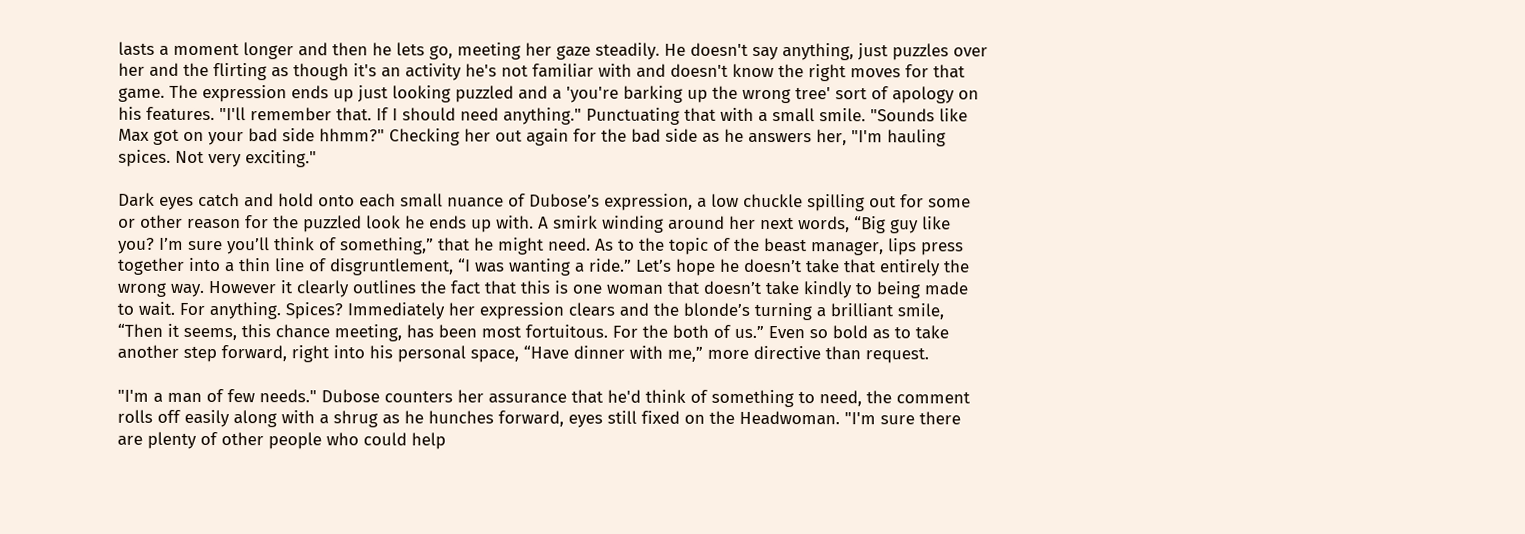lasts a moment longer and then he lets go, meeting her gaze steadily. He doesn't say anything, just puzzles over her and the flirting as though it's an activity he's not familiar with and doesn't know the right moves for that game. The expression ends up just looking puzzled and a 'you're barking up the wrong tree' sort of apology on his features. "I'll remember that. If I should need anything." Punctuating that with a small smile. "Sounds like Max got on your bad side hhmm?" Checking her out again for the bad side as he answers her, "I'm hauling spices. Not very exciting."

Dark eyes catch and hold onto each small nuance of Dubose’s expression, a low chuckle spilling out for some or other reason for the puzzled look he ends up with. A smirk winding around her next words, “Big guy like you? I’m sure you’ll think of something,” that he might need. As to the topic of the beast manager, lips press together into a thin line of disgruntlement, “I was wanting a ride.” Let’s hope he doesn’t take that entirely the wrong way. However it clearly outlines the fact that this is one woman that doesn’t take kindly to being made to wait. For anything. Spices? Immediately her expression clears and the blonde’s turning a brilliant smile, “Then it seems, this chance meeting, has been most fortuitous. For the both of us.” Even so bold as to take another step forward, right into his personal space, “Have dinner with me,” more directive than request.

"I'm a man of few needs." Dubose counters her assurance that he'd think of something to need, the comment rolls off easily along with a shrug as he hunches forward, eyes still fixed on the Headwoman. "I'm sure there are plenty of other people who could help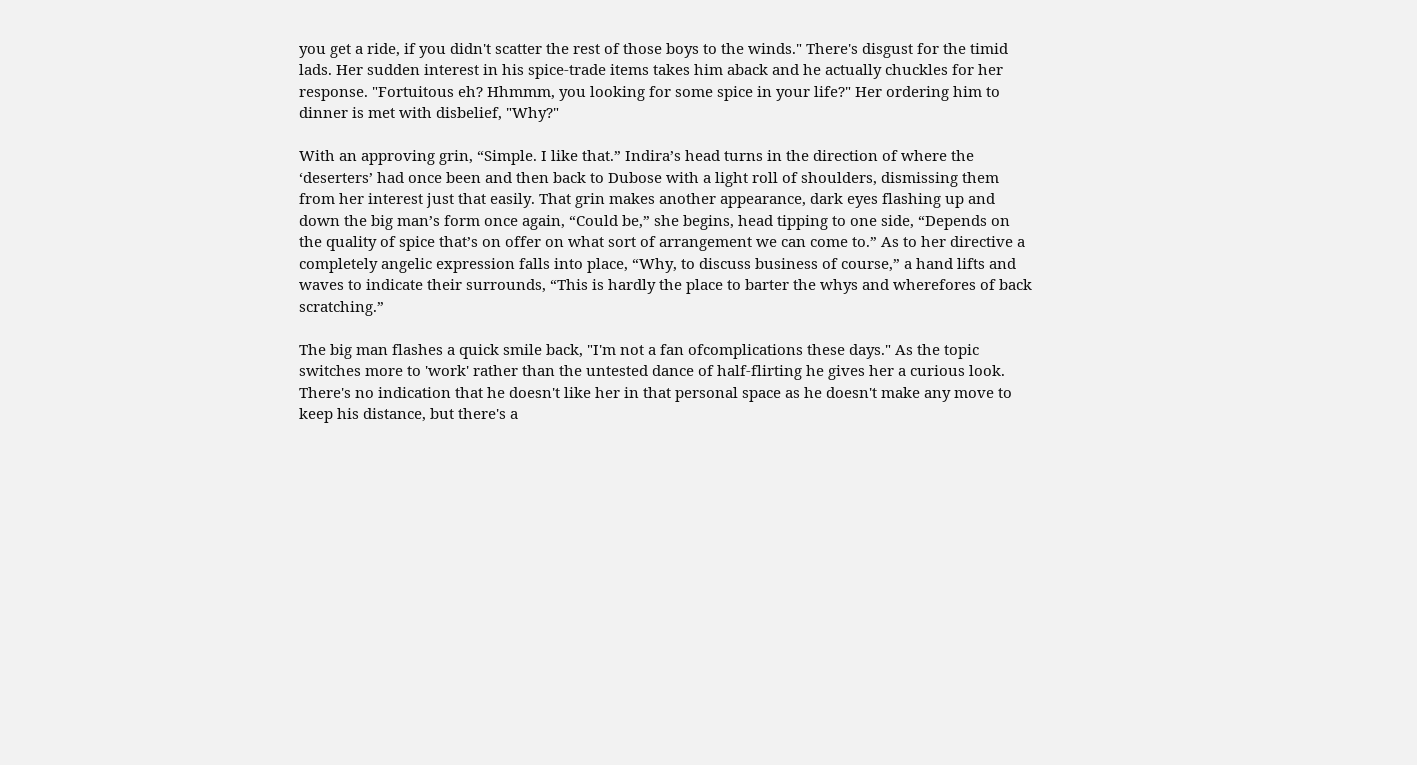you get a ride, if you didn't scatter the rest of those boys to the winds." There's disgust for the timid lads. Her sudden interest in his spice-trade items takes him aback and he actually chuckles for her response. "Fortuitous eh? Hhmmm, you looking for some spice in your life?" Her ordering him to dinner is met with disbelief, "Why?"

With an approving grin, “Simple. I like that.” Indira’s head turns in the direction of where the ‘deserters’ had once been and then back to Dubose with a light roll of shoulders, dismissing them from her interest just that easily. That grin makes another appearance, dark eyes flashing up and down the big man’s form once again, “Could be,” she begins, head tipping to one side, “Depends on the quality of spice that’s on offer on what sort of arrangement we can come to.” As to her directive a completely angelic expression falls into place, “Why, to discuss business of course,” a hand lifts and waves to indicate their surrounds, “This is hardly the place to barter the whys and wherefores of back scratching.”

The big man flashes a quick smile back, "I'm not a fan ofcomplications these days." As the topic switches more to 'work' rather than the untested dance of half-flirting he gives her a curious look. There's no indication that he doesn't like her in that personal space as he doesn't make any move to keep his distance, but there's a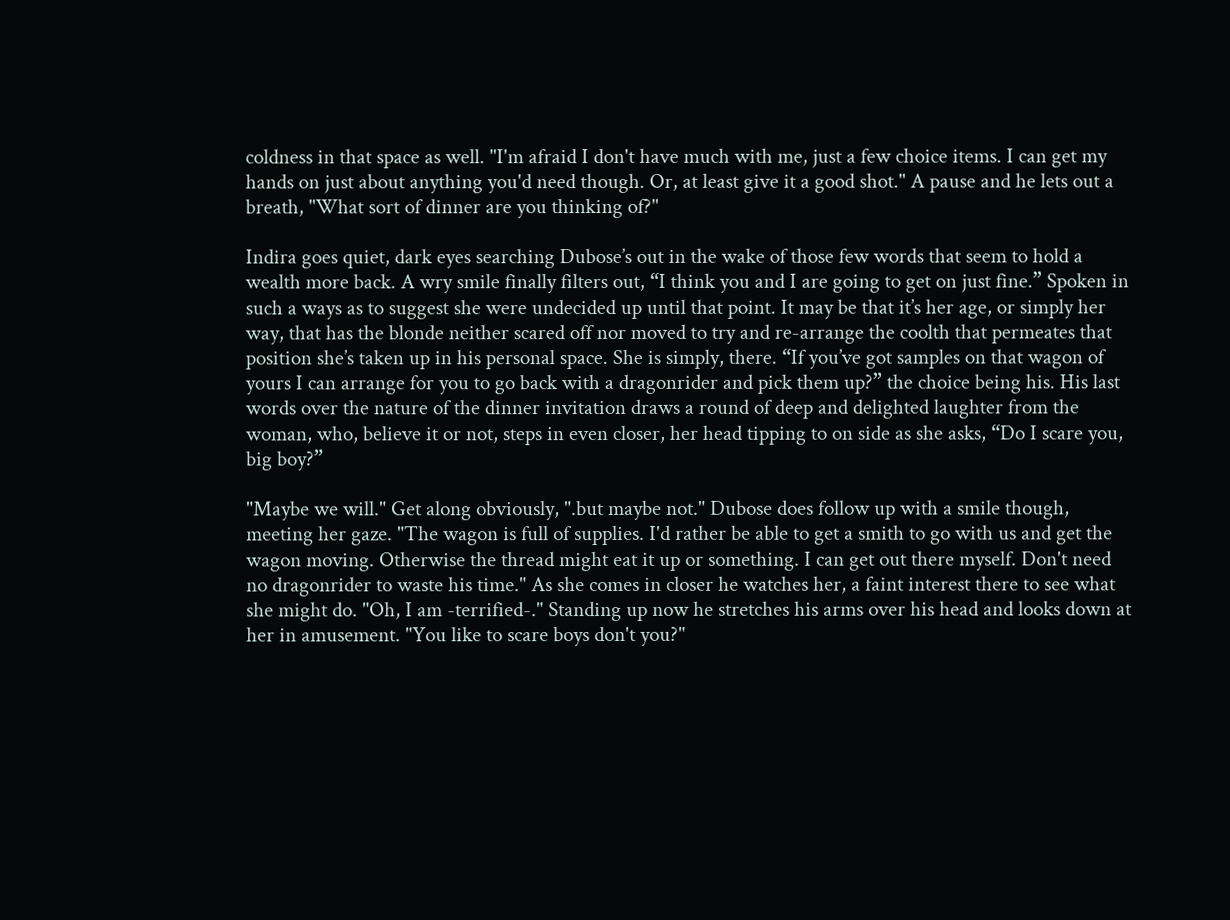coldness in that space as well. "I'm afraid I don't have much with me, just a few choice items. I can get my hands on just about anything you'd need though. Or, at least give it a good shot." A pause and he lets out a breath, "What sort of dinner are you thinking of?"

Indira goes quiet, dark eyes searching Dubose’s out in the wake of those few words that seem to hold a wealth more back. A wry smile finally filters out, “I think you and I are going to get on just fine.” Spoken in such a ways as to suggest she were undecided up until that point. It may be that it’s her age, or simply her way, that has the blonde neither scared off nor moved to try and re-arrange the coolth that permeates that position she’s taken up in his personal space. She is simply, there. “If you’ve got samples on that wagon of yours I can arrange for you to go back with a dragonrider and pick them up?” the choice being his. His last words over the nature of the dinner invitation draws a round of deep and delighted laughter from the woman, who, believe it or not, steps in even closer, her head tipping to on side as she asks, “Do I scare you, big boy?”

"Maybe we will." Get along obviously, ".but maybe not." Dubose does follow up with a smile though, meeting her gaze. "The wagon is full of supplies. I'd rather be able to get a smith to go with us and get the wagon moving. Otherwise the thread might eat it up or something. I can get out there myself. Don't need no dragonrider to waste his time." As she comes in closer he watches her, a faint interest there to see what she might do. "Oh, I am -terrified-." Standing up now he stretches his arms over his head and looks down at her in amusement. "You like to scare boys don't you?"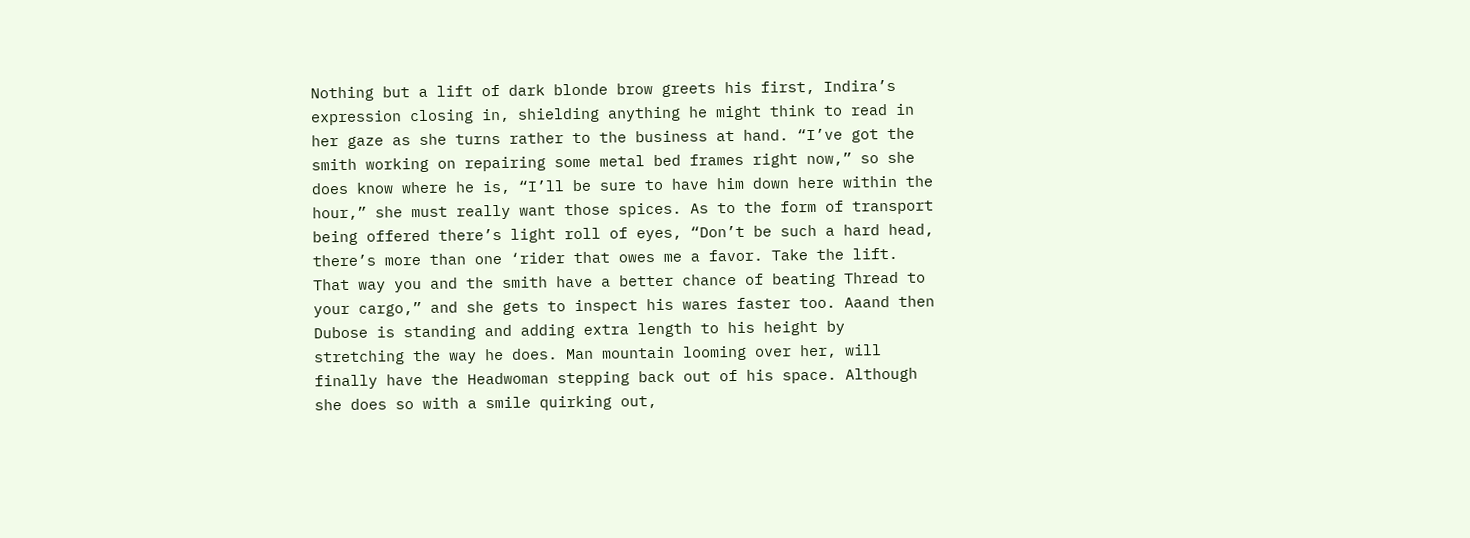Nothing but a lift of dark blonde brow greets his first, Indira’s expression closing in, shielding anything he might think to read in her gaze as she turns rather to the business at hand. “I’ve got the smith working on repairing some metal bed frames right now,” so she does know where he is, “I’ll be sure to have him down here within the hour,” she must really want those spices. As to the form of transport being offered there’s light roll of eyes, “Don’t be such a hard head, there’s more than one ‘rider that owes me a favor. Take the lift. That way you and the smith have a better chance of beating Thread to your cargo,” and she gets to inspect his wares faster too. Aaand then Dubose is standing and adding extra length to his height by stretching the way he does. Man mountain looming over her, will finally have the Headwoman stepping back out of his space. Although she does so with a smile quirking out,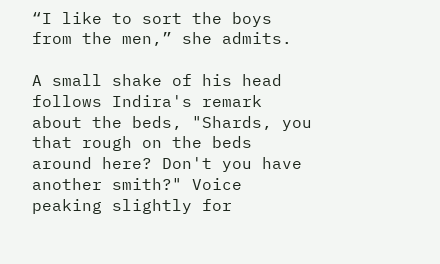“I like to sort the boys from the men,” she admits.

A small shake of his head follows Indira's remark about the beds, "Shards, you that rough on the beds around here? Don't you have another smith?" Voice peaking slightly for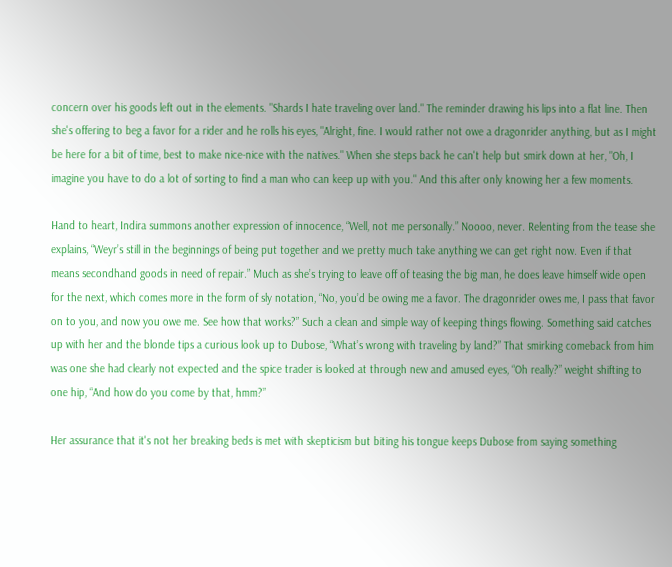concern over his goods left out in the elements. "Shards I hate traveling over land." The reminder drawing his lips into a flat line. Then she's offering to beg a favor for a rider and he rolls his eyes, "Alright, fine. I would rather not owe a dragonrider anything, but as I might be here for a bit of time, best to make nice-nice with the natives." When she steps back he can't help but smirk down at her, "Oh, I imagine you have to do a lot of sorting to find a man who can keep up with you." And this after only knowing her a few moments.

Hand to heart, Indira summons another expression of innocence, “Well, not me personally.” Noooo, never. Relenting from the tease she explains, “Weyr’s still in the beginnings of being put together and we pretty much take anything we can get right now. Even if that means secondhand goods in need of repair.” Much as she’s trying to leave off of teasing the big man, he does leave himself wide open for the next, which comes more in the form of sly notation, “No, you’d be owing me a favor. The dragonrider owes me, I pass that favor on to you, and now you owe me. See how that works?” Such a clean and simple way of keeping things flowing. Something said catches up with her and the blonde tips a curious look up to Dubose, “What’s wrong with traveling by land?” That smirking comeback from him was one she had clearly not expected and the spice trader is looked at through new and amused eyes, “Oh really?” weight shifting to one hip, “And how do you come by that, hmm?”

Her assurance that it's not her breaking beds is met with skepticism but biting his tongue keeps Dubose from saying something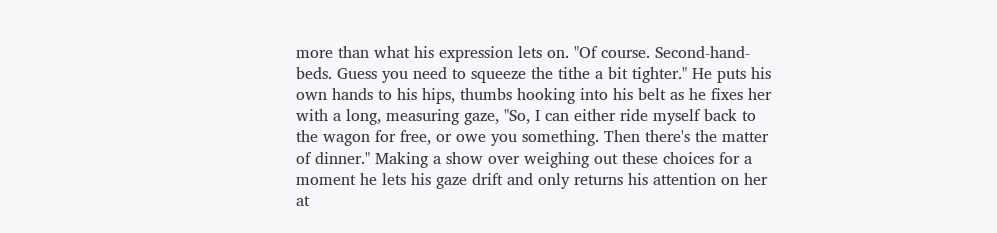more than what his expression lets on. "Of course. Second-hand-beds. Guess you need to squeeze the tithe a bit tighter." He puts his own hands to his hips, thumbs hooking into his belt as he fixes her with a long, measuring gaze, "So, I can either ride myself back to the wagon for free, or owe you something. Then there's the matter of dinner." Making a show over weighing out these choices for a moment he lets his gaze drift and only returns his attention on her at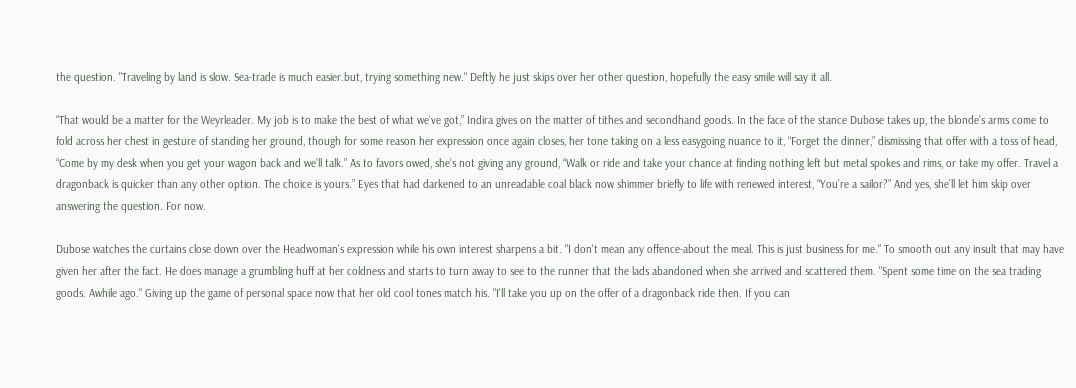the question. "Traveling by land is slow. Sea-trade is much easier.but, trying something new." Deftly he just skips over her other question, hopefully the easy smile will say it all.

“That would be a matter for the Weyrleader. My job is to make the best of what we’ve got,” Indira gives on the matter of tithes and secondhand goods. In the face of the stance Dubose takes up, the blonde’s arms come to fold across her chest in gesture of standing her ground, though for some reason her expression once again closes, her tone taking on a less easygoing nuance to it, “Forget the dinner,” dismissing that offer with a toss of head, “Come by my desk when you get your wagon back and we’ll talk.” As to favors owed, she’s not giving any ground, “Walk or ride and take your chance at finding nothing left but metal spokes and rims, or take my offer. Travel a dragonback is quicker than any other option. The choice is yours.” Eyes that had darkened to an unreadable coal black now shimmer briefly to life with renewed interest, “You’re a sailor?” And yes, she’ll let him skip over answering the question. For now.

Dubose watches the curtains close down over the Headwoman's expression while his own interest sharpens a bit. "I don't mean any offence-about the meal. This is just business for me." To smooth out any insult that may have given her after the fact. He does manage a grumbling huff at her coldness and starts to turn away to see to the runner that the lads abandoned when she arrived and scattered them. "Spent some time on the sea trading goods. Awhile ago." Giving up the game of personal space now that her old cool tones match his. "I'll take you up on the offer of a dragonback ride then. If you can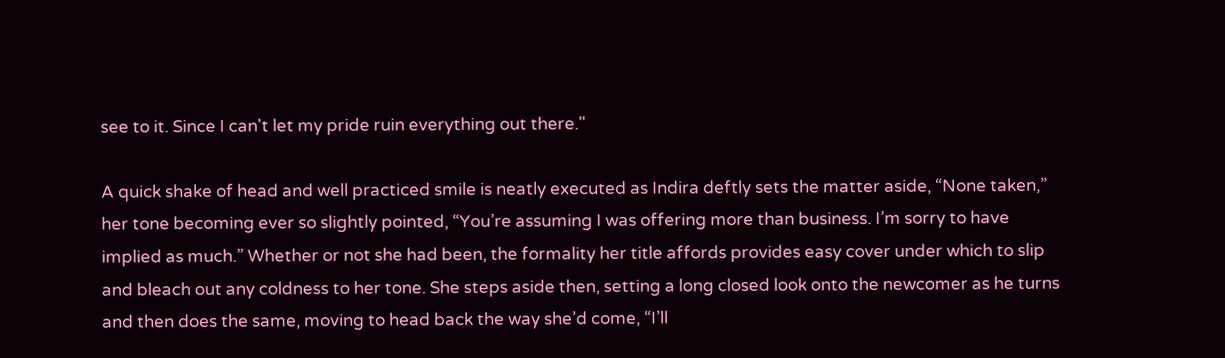see to it. Since I can't let my pride ruin everything out there."

A quick shake of head and well practiced smile is neatly executed as Indira deftly sets the matter aside, “None taken,” her tone becoming ever so slightly pointed, “You’re assuming I was offering more than business. I’m sorry to have implied as much.” Whether or not she had been, the formality her title affords provides easy cover under which to slip and bleach out any coldness to her tone. She steps aside then, setting a long closed look onto the newcomer as he turns and then does the same, moving to head back the way she’d come, “I’ll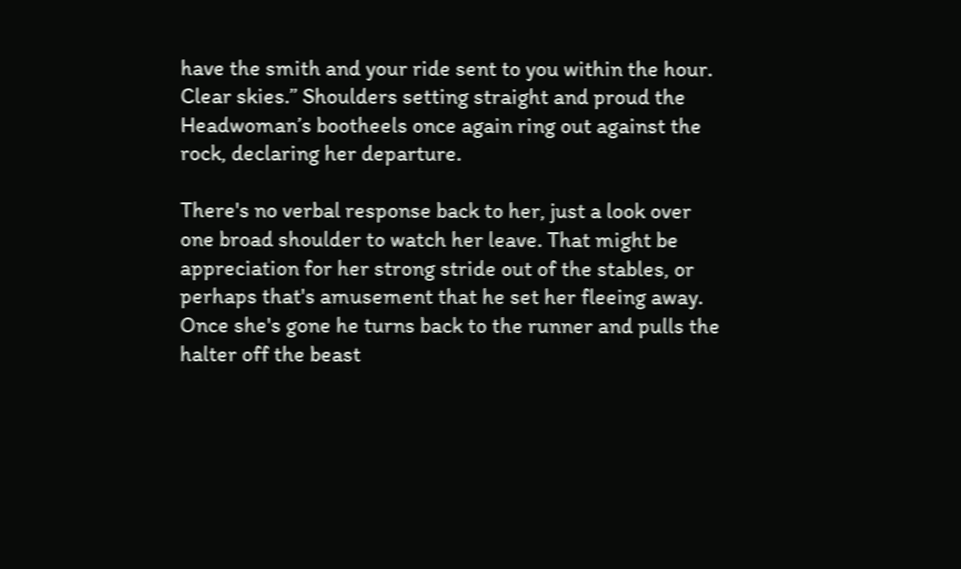have the smith and your ride sent to you within the hour. Clear skies.” Shoulders setting straight and proud the Headwoman’s bootheels once again ring out against the rock, declaring her departure.

There's no verbal response back to her, just a look over one broad shoulder to watch her leave. That might be appreciation for her strong stride out of the stables, or perhaps that's amusement that he set her fleeing away. Once she's gone he turns back to the runner and pulls the halter off the beast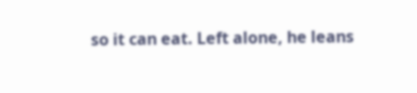so it can eat. Left alone, he leans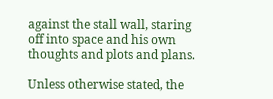against the stall wall, staring off into space and his own thoughts and plots and plans.

Unless otherwise stated, the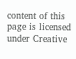content of this page is licensed under Creative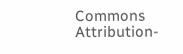Commons Attribution-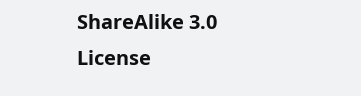ShareAlike 3.0 License